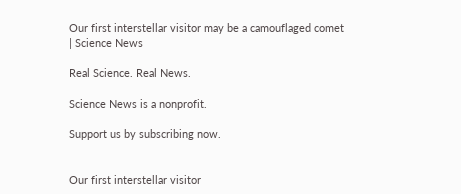Our first interstellar visitor may be a camouflaged comet | Science News

Real Science. Real News.

Science News is a nonprofit.

Support us by subscribing now.


Our first interstellar visitor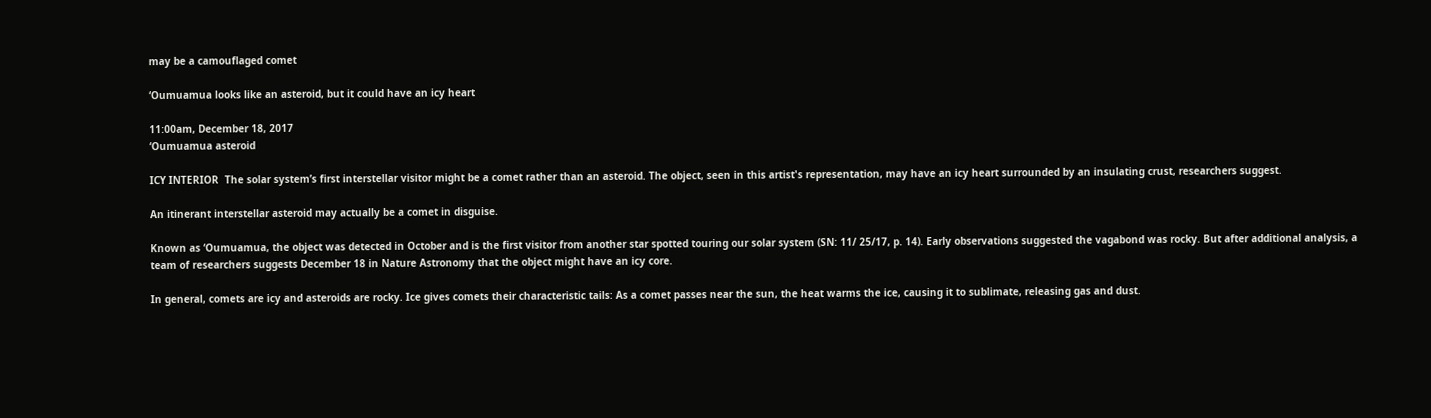may be a camouflaged comet

‘Oumuamua looks like an asteroid, but it could have an icy heart

11:00am, December 18, 2017
‘Oumuamua asteroid

ICY INTERIOR  The solar system’s first interstellar visitor might be a comet rather than an asteroid. The object, seen in this artist's representation, may have an icy heart surrounded by an insulating crust, researchers suggest.

An itinerant interstellar asteroid may actually be a comet in disguise.

Known as ‘Oumuamua, the object was detected in October and is the first visitor from another star spotted touring our solar system (SN: 11/ 25/17, p. 14). Early observations suggested the vagabond was rocky. But after additional analysis, a team of researchers suggests December 18 in Nature Astronomy that the object might have an icy core.

In general, comets are icy and asteroids are rocky. Ice gives comets their characteristic tails: As a comet passes near the sun, the heat warms the ice, causing it to sublimate, releasing gas and dust.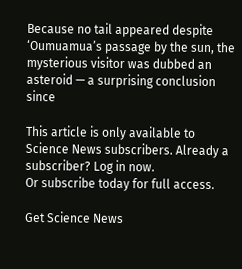Because no tail appeared despite ‘Oumuamua’s passage by the sun, the mysterious visitor was dubbed an asteroid — a surprising conclusion since

This article is only available to Science News subscribers. Already a subscriber? Log in now.
Or subscribe today for full access.

Get Science News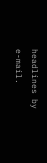headlines by e-mail.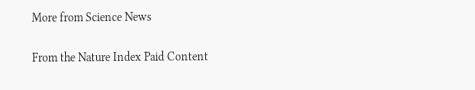More from Science News

From the Nature Index Paid Content